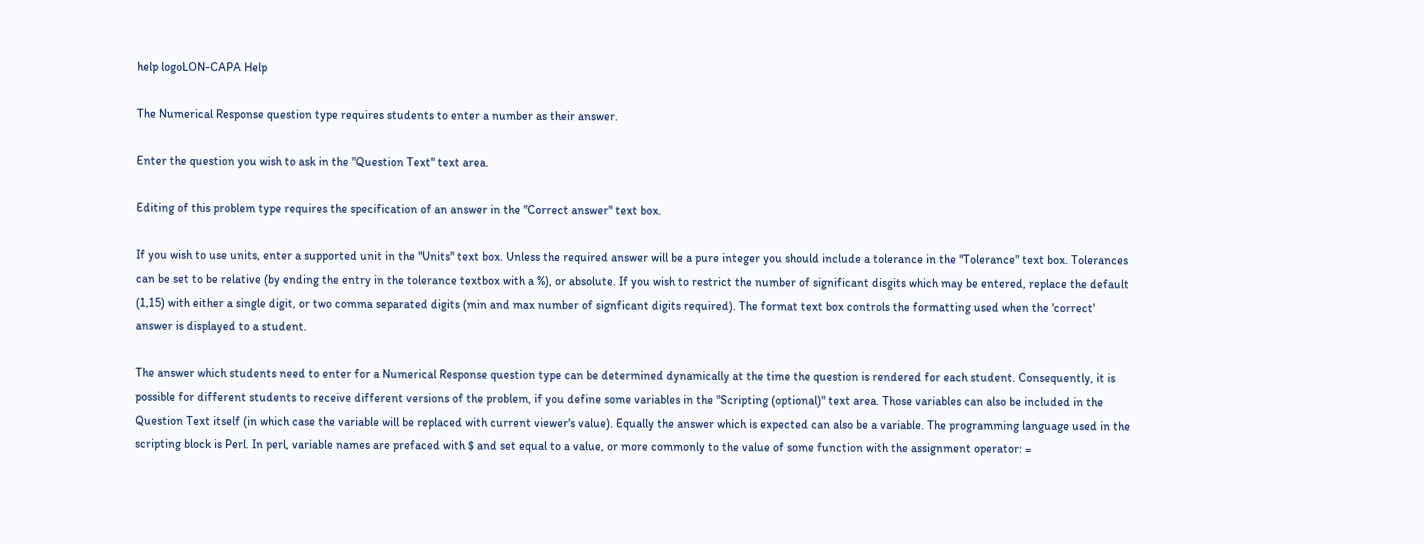help logoLON-CAPA Help

The Numerical Response question type requires students to enter a number as their answer.

Enter the question you wish to ask in the "Question Text" text area.

Editing of this problem type requires the specification of an answer in the "Correct answer" text box.

If you wish to use units, enter a supported unit in the "Units" text box. Unless the required answer will be a pure integer you should include a tolerance in the "Tolerance" text box. Tolerances can be set to be relative (by ending the entry in the tolerance textbox with a %), or absolute. If you wish to restrict the number of significant disgits which may be entered, replace the default (1,15) with either a single digit, or two comma separated digits (min and max number of signficant digits required). The format text box controls the formatting used when the 'correct' answer is displayed to a student.

The answer which students need to enter for a Numerical Response question type can be determined dynamically at the time the question is rendered for each student. Consequently, it is possible for different students to receive different versions of the problem, if you define some variables in the "Scripting (optional)" text area. Those variables can also be included in the Question Text itself (in which case the variable will be replaced with current viewer's value). Equally the answer which is expected can also be a variable. The programming language used in the scripting block is Perl. In perl, variable names are prefaced with $ and set equal to a value, or more commonly to the value of some function with the assignment operator: =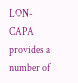LON-CAPA provides a number of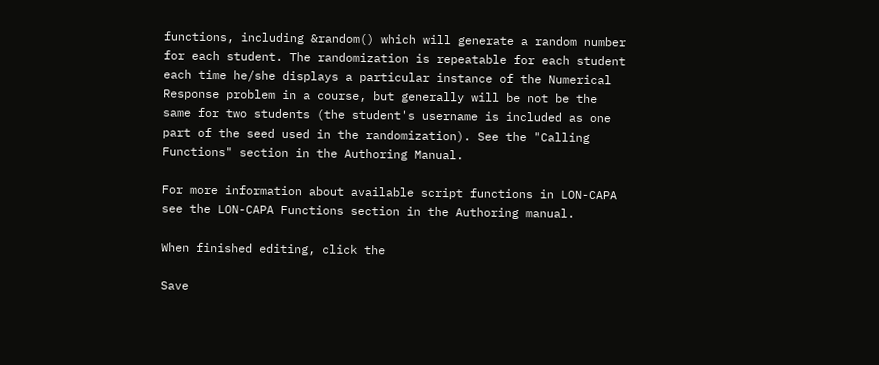functions, including &random() which will generate a random number for each student. The randomization is repeatable for each student each time he/she displays a particular instance of the Numerical Response problem in a course, but generally will be not be the same for two students (the student's username is included as one part of the seed used in the randomization). See the "Calling Functions" section in the Authoring Manual.

For more information about available script functions in LON-CAPA see the LON-CAPA Functions section in the Authoring manual.

When finished editing, click the

Save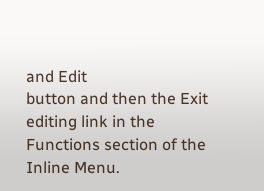and Edit
button and then the Exit editing link in the Functions section of the Inline Menu.